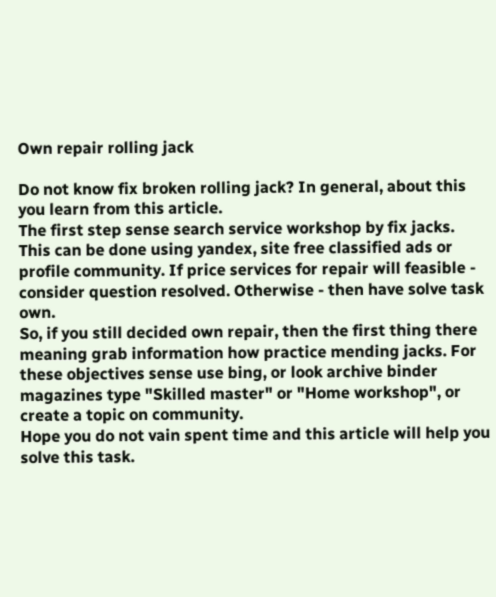Own repair rolling jack

Do not know fix broken rolling jack? In general, about this you learn from this article.
The first step sense search service workshop by fix jacks. This can be done using yandex, site free classified ads or profile community. If price services for repair will feasible - consider question resolved. Otherwise - then have solve task own.
So, if you still decided own repair, then the first thing there meaning grab information how practice mending jacks. For these objectives sense use bing, or look archive binder magazines type "Skilled master" or "Home workshop", or create a topic on community.
Hope you do not vain spent time and this article will help you solve this task.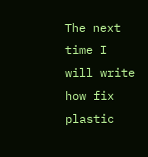The next time I will write how fix plastic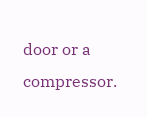door or a compressor.